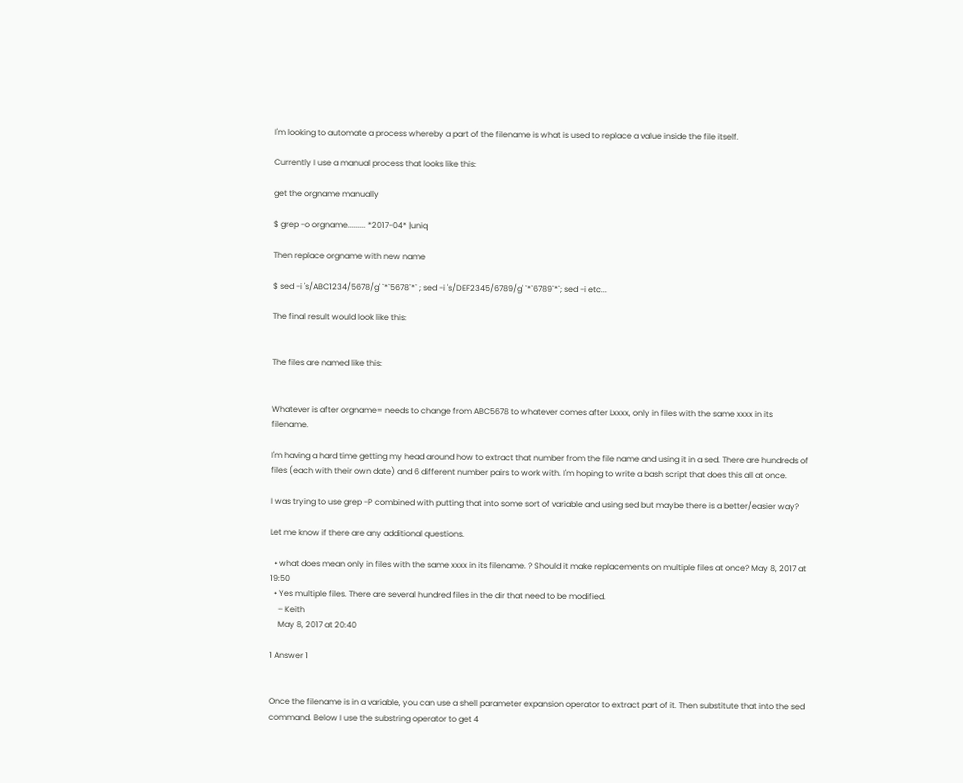I'm looking to automate a process whereby a part of the filename is what is used to replace a value inside the file itself.

Currently I use a manual process that looks like this:

get the orgname manually

$ grep -o orgname......... *2017-04* |uniq

Then replace orgname with new name

$ sed -i 's/ABC1234/5678/g' `*`5678`*` ; sed -i 's/DEF2345/6789/g' `*`6789`*`; sed -i etc...

The final result would look like this:


The files are named like this:


Whatever is after orgname= needs to change from ABC5678 to whatever comes after Lxxxx, only in files with the same xxxx in its filename.

I'm having a hard time getting my head around how to extract that number from the file name and using it in a sed. There are hundreds of files (each with their own date) and 6 different number pairs to work with. I'm hoping to write a bash script that does this all at once.

I was trying to use grep -P combined with putting that into some sort of variable and using sed but maybe there is a better/easier way?

Let me know if there are any additional questions.

  • what does mean only in files with the same xxxx in its filename. ? Should it make replacements on multiple files at once? May 8, 2017 at 19:50
  • Yes multiple files. There are several hundred files in the dir that need to be modified.
    – Keith
    May 8, 2017 at 20:40

1 Answer 1


Once the filename is in a variable, you can use a shell parameter expansion operator to extract part of it. Then substitute that into the sed command. Below I use the substring operator to get 4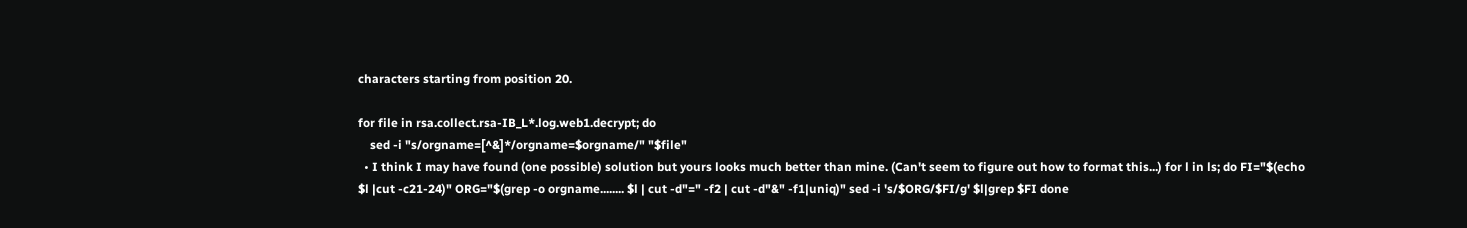characters starting from position 20.

for file in rsa.collect.rsa-IB_L*.log.web1.decrypt; do
    sed -i "s/orgname=[^&]*/orgname=$orgname/" "$file"
  • I think I may have found (one possible) solution but yours looks much better than mine. (Can't seem to figure out how to format this...) for l in ls; do FI="$(echo $l |cut -c21-24)" ORG="$(grep -o orgname........ $l | cut -d"=" -f2 | cut -d"&" -f1|uniq)" sed -i 's/$ORG/$FI/g' $l|grep $FI done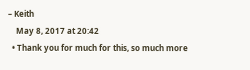– Keith
    May 8, 2017 at 20:42
  • Thank you for much for this, so much more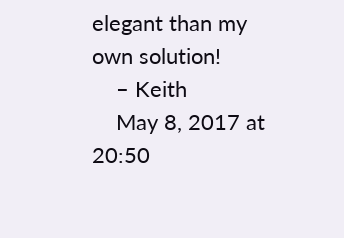elegant than my own solution!
    – Keith
    May 8, 2017 at 20:50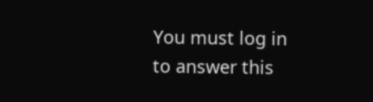You must log in to answer this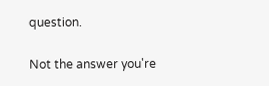question.

Not the answer you're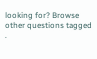looking for? Browse other questions tagged .